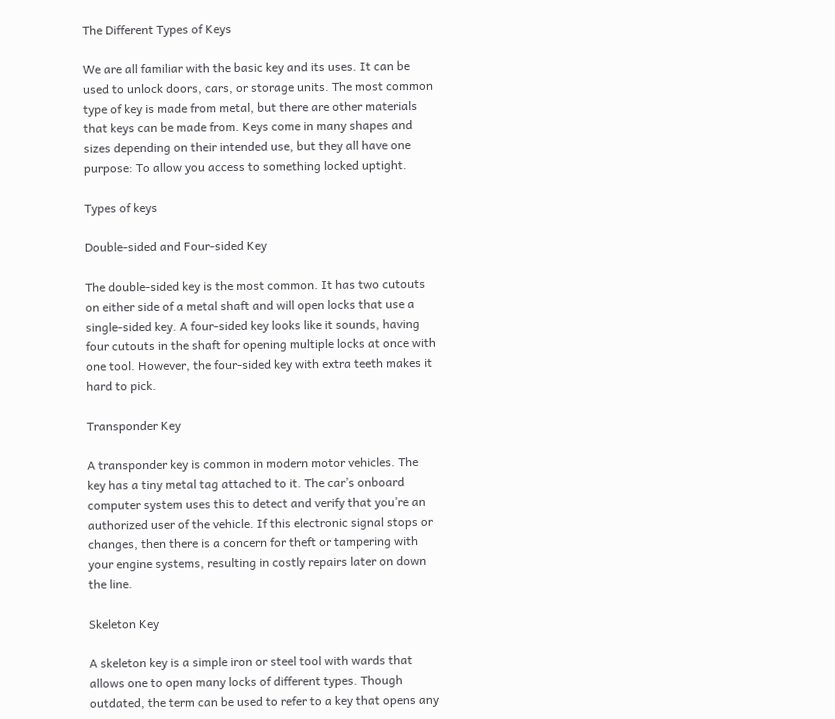The Different Types of Keys

We are all familiar with the basic key and its uses. It can be used to unlock doors, cars, or storage units. The most common type of key is made from metal, but there are other materials that keys can be made from. Keys come in many shapes and sizes depending on their intended use, but they all have one purpose: To allow you access to something locked uptight.

Types of keys

Double-sided and Four-sided Key

The double-sided key is the most common. It has two cutouts on either side of a metal shaft and will open locks that use a single-sided key. A four-sided key looks like it sounds, having four cutouts in the shaft for opening multiple locks at once with one tool. However, the four-sided key with extra teeth makes it hard to pick.

Transponder Key

A transponder key is common in modern motor vehicles. The key has a tiny metal tag attached to it. The car’s onboard computer system uses this to detect and verify that you’re an authorized user of the vehicle. If this electronic signal stops or changes, then there is a concern for theft or tampering with your engine systems, resulting in costly repairs later on down the line.

Skeleton Key

A skeleton key is a simple iron or steel tool with wards that allows one to open many locks of different types. Though outdated, the term can be used to refer to a key that opens any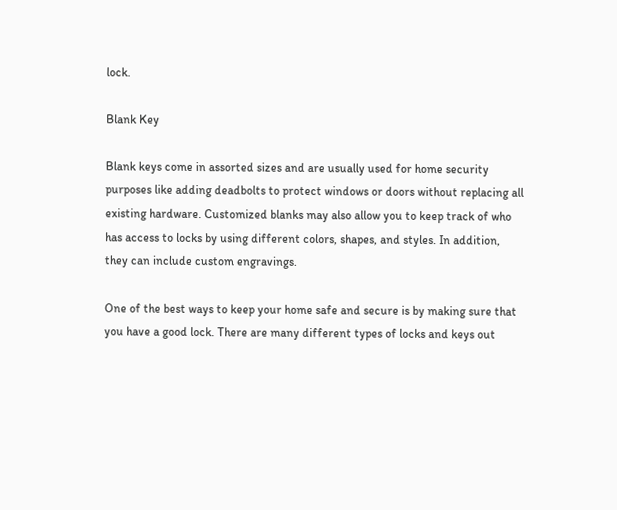lock.

Blank Key

Blank keys come in assorted sizes and are usually used for home security purposes like adding deadbolts to protect windows or doors without replacing all existing hardware. Customized blanks may also allow you to keep track of who has access to locks by using different colors, shapes, and styles. In addition, they can include custom engravings.

One of the best ways to keep your home safe and secure is by making sure that you have a good lock. There are many different types of locks and keys out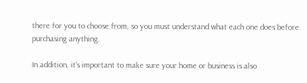there for you to choose from, so you must understand what each one does before purchasing anything.

In addition, it’s important to make sure your home or business is also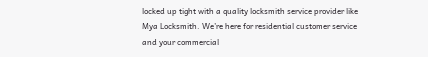locked up tight with a quality locksmith service provider like Mya Locksmith. We’re here for residential customer service and your commercial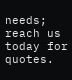needs; reach us today for quotes.